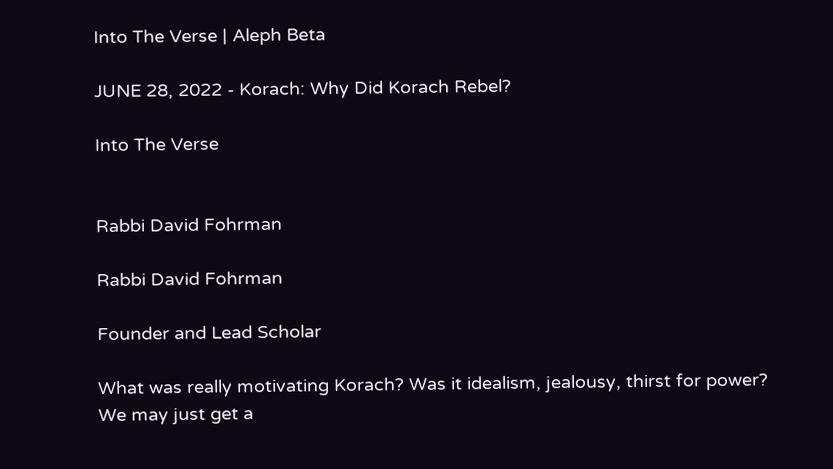Into The Verse | Aleph Beta

JUNE 28, 2022 - Korach: Why Did Korach Rebel?

Into The Verse


Rabbi David Fohrman

Rabbi David Fohrman

Founder and Lead Scholar

What was really motivating Korach? Was it idealism, jealousy, thirst for power? We may just get a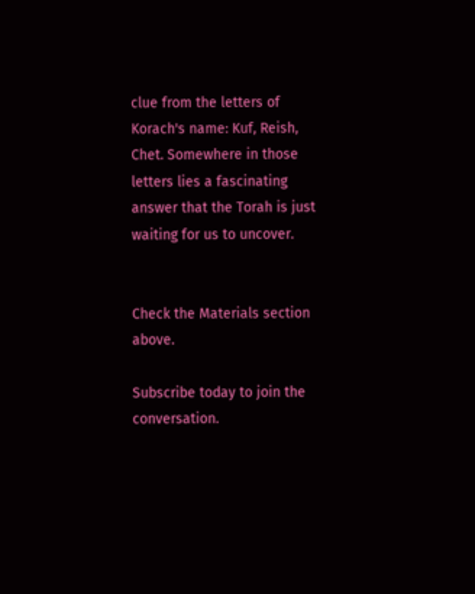clue from the letters of Korach's name: Kuf, Reish, Chet. Somewhere in those letters lies a fascinating answer that the Torah is just waiting for us to uncover.


Check the Materials section above.

Subscribe today to join the conversation.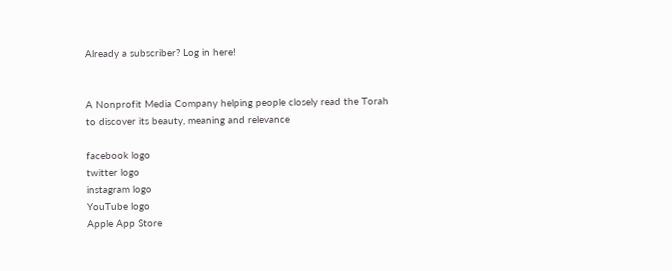Already a subscriber? Log in here!


A Nonprofit Media Company helping people closely read the Torah to discover its beauty, meaning and relevance

facebook logo
twitter logo
instagram logo
YouTube logo
Apple App Store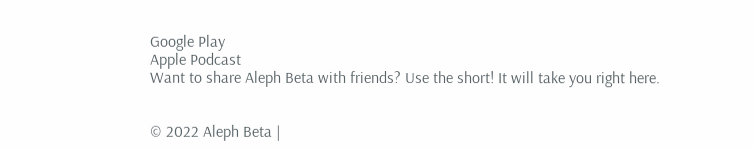Google Play
Apple Podcast
Want to share Aleph Beta with friends? Use the short! It will take you right here.


© 2022 Aleph Beta |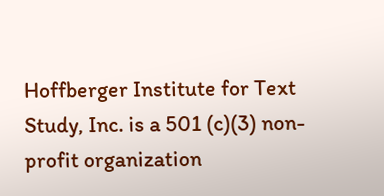Hoffberger Institute for Text Study, Inc. is a 501 (c)(3) non-profit organization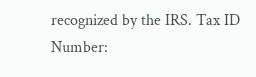recognized by the IRS. Tax ID Number: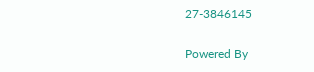27-3846145

Powered By